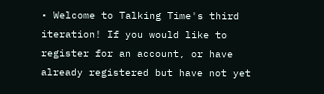• Welcome to Talking Time's third iteration! If you would like to register for an account, or have already registered but have not yet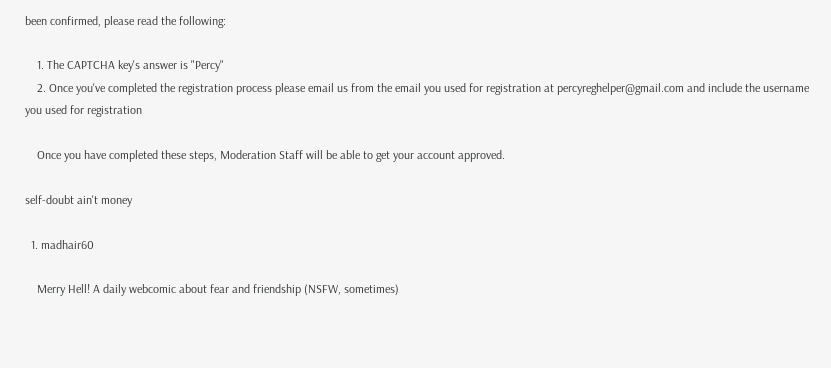been confirmed, please read the following:

    1. The CAPTCHA key's answer is "Percy"
    2. Once you've completed the registration process please email us from the email you used for registration at percyreghelper@gmail.com and include the username you used for registration

    Once you have completed these steps, Moderation Staff will be able to get your account approved.

self-doubt ain't money

  1. madhair60

    Merry Hell! A daily webcomic about fear and friendship (NSFW, sometimes)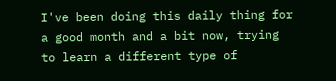I've been doing this daily thing for a good month and a bit now, trying to learn a different type of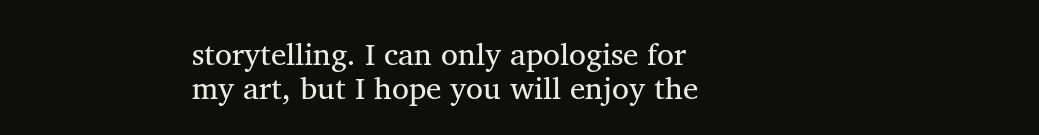storytelling. I can only apologise for my art, but I hope you will enjoy the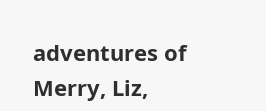adventures of Merry, Liz,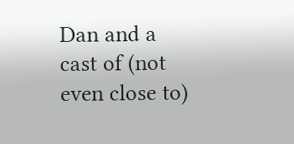Dan and a cast of (not even close to)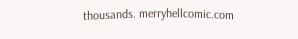thousands. merryhellcomic.com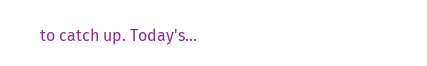to catch up. Today's...